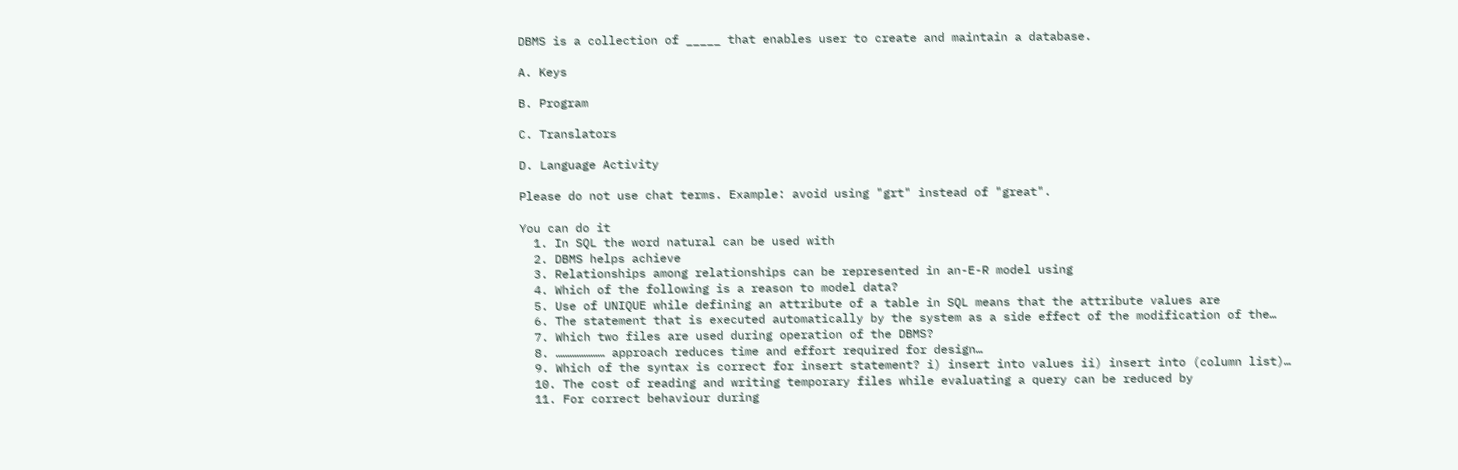DBMS is a collection of _____ that enables user to create and maintain a database.

A. Keys

B. Program

C. Translators

D. Language Activity

Please do not use chat terms. Example: avoid using "grt" instead of "great".

You can do it
  1. In SQL the word natural can be used with
  2. DBMS helps achieve
  3. Relationships among relationships can be represented in an-E-R model using
  4. Which of the following is a reason to model data?
  5. Use of UNIQUE while defining an attribute of a table in SQL means that the attribute values are
  6. The statement that is executed automatically by the system as a side effect of the modification of the…
  7. Which two files are used during operation of the DBMS?
  8. ………………… approach reduces time and effort required for design…
  9. Which of the syntax is correct for insert statement? i) insert into values ii) insert into (column list)…
  10. The cost of reading and writing temporary files while evaluating a query can be reduced by
  11. For correct behaviour during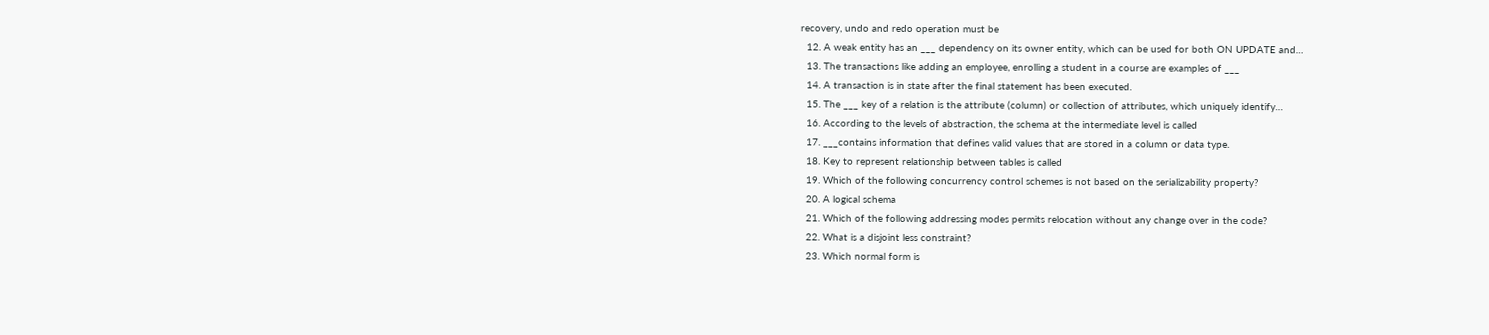recovery, undo and redo operation must be
  12. A weak entity has an ___ dependency on its owner entity, which can be used for both ON UPDATE and…
  13. The transactions like adding an employee, enrolling a student in a course are examples of ___
  14. A transaction is in state after the final statement has been executed.
  15. The ___ key of a relation is the attribute (column) or collection of attributes, which uniquely identify…
  16. According to the levels of abstraction, the schema at the intermediate level is called
  17. ___contains information that defines valid values that are stored in a column or data type.
  18. Key to represent relationship between tables is called
  19. Which of the following concurrency control schemes is not based on the serializability property?
  20. A logical schema
  21. Which of the following addressing modes permits relocation without any change over in the code?
  22. What is a disjoint less constraint?
  23. Which normal form is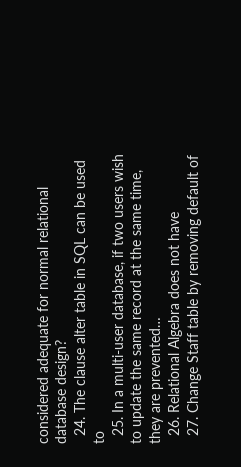considered adequate for normal relational database design?
  24. The clause alter table in SQL can be used to
  25. In a multi-user database, if two users wish to update the same record at the same time, they are prevented…
  26. Relational Algebra does not have
  27. Change Staff table by removing default of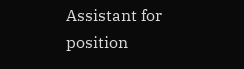Assistant for position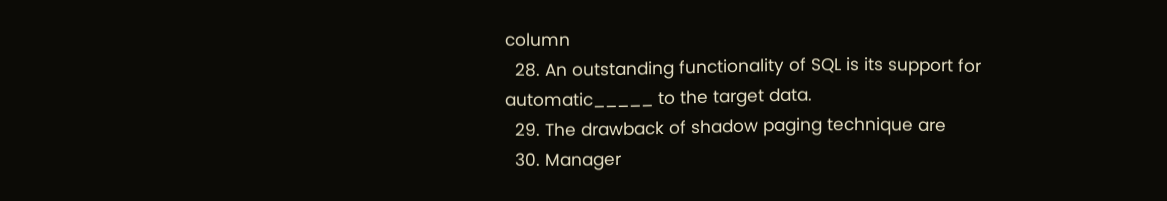column
  28. An outstanding functionality of SQL is its support for automatic_____ to the target data.
  29. The drawback of shadow paging technique are
  30. Manager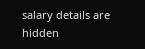salary details are hidden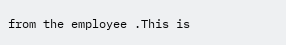from the employee .This is